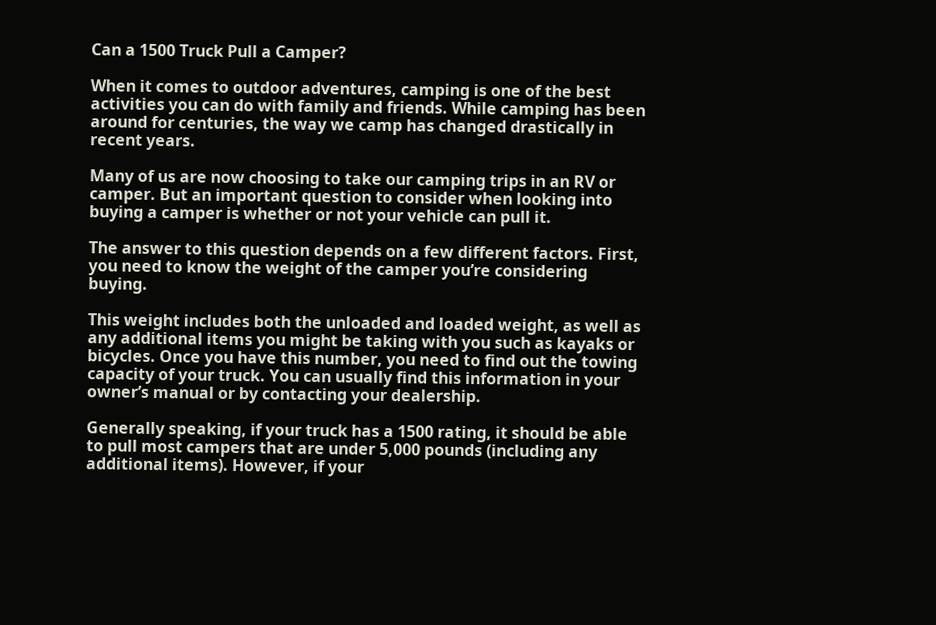Can a 1500 Truck Pull a Camper?

When it comes to outdoor adventures, camping is one of the best activities you can do with family and friends. While camping has been around for centuries, the way we camp has changed drastically in recent years.

Many of us are now choosing to take our camping trips in an RV or camper. But an important question to consider when looking into buying a camper is whether or not your vehicle can pull it.

The answer to this question depends on a few different factors. First, you need to know the weight of the camper you’re considering buying.

This weight includes both the unloaded and loaded weight, as well as any additional items you might be taking with you such as kayaks or bicycles. Once you have this number, you need to find out the towing capacity of your truck. You can usually find this information in your owner’s manual or by contacting your dealership.

Generally speaking, if your truck has a 1500 rating, it should be able to pull most campers that are under 5,000 pounds (including any additional items). However, if your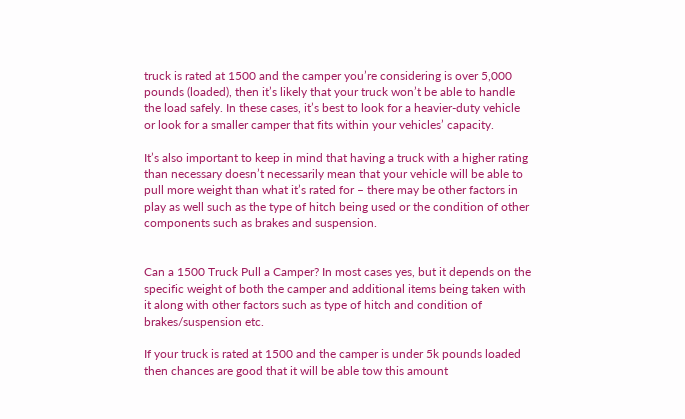truck is rated at 1500 and the camper you’re considering is over 5,000 pounds (loaded), then it’s likely that your truck won’t be able to handle the load safely. In these cases, it’s best to look for a heavier-duty vehicle or look for a smaller camper that fits within your vehicles’ capacity.

It’s also important to keep in mind that having a truck with a higher rating than necessary doesn’t necessarily mean that your vehicle will be able to pull more weight than what it’s rated for – there may be other factors in play as well such as the type of hitch being used or the condition of other components such as brakes and suspension.


Can a 1500 Truck Pull a Camper? In most cases yes, but it depends on the specific weight of both the camper and additional items being taken with it along with other factors such as type of hitch and condition of brakes/suspension etc.

If your truck is rated at 1500 and the camper is under 5k pounds loaded then chances are good that it will be able tow this amount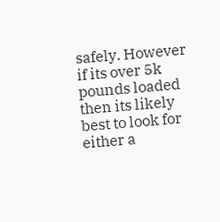safely. However if its over 5k pounds loaded then its likely best to look for either a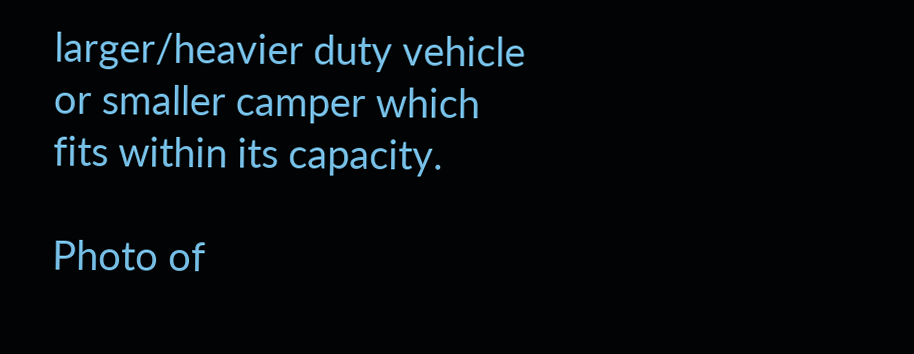larger/heavier duty vehicle or smaller camper which fits within its capacity.

Photo of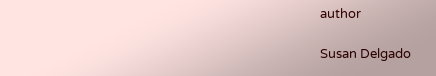author

Susan Delgado